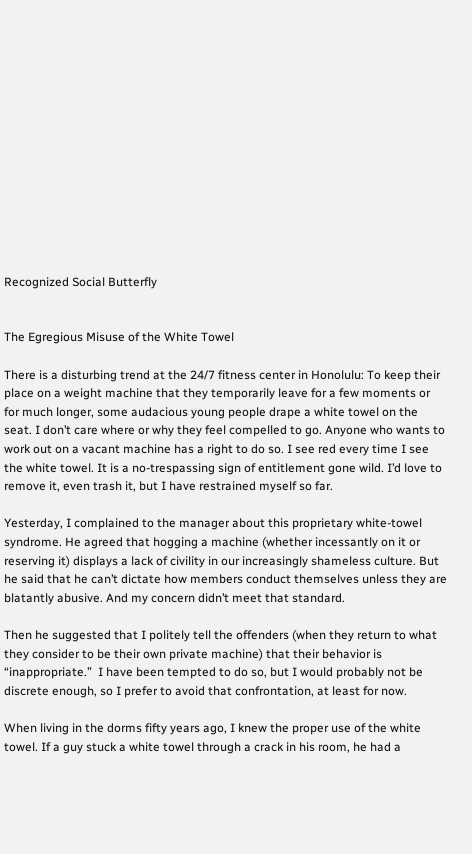Recognized Social Butterfly


The Egregious Misuse of the White Towel

There is a disturbing trend at the 24/7 fitness center in Honolulu: To keep their place on a weight machine that they temporarily leave for a few moments or for much longer, some audacious young people drape a white towel on the seat. I don’t care where or why they feel compelled to go. Anyone who wants to work out on a vacant machine has a right to do so. I see red every time I see the white towel. It is a no-trespassing sign of entitlement gone wild. I’d love to remove it, even trash it, but I have restrained myself so far.

Yesterday, I complained to the manager about this proprietary white-towel syndrome. He agreed that hogging a machine (whether incessantly on it or reserving it) displays a lack of civility in our increasingly shameless culture. But he said that he can’t dictate how members conduct themselves unless they are blatantly abusive. And my concern didn’t meet that standard.

Then he suggested that I politely tell the offenders (when they return to what they consider to be their own private machine) that their behavior is “inappropriate.”  I have been tempted to do so, but I would probably not be discrete enough, so I prefer to avoid that confrontation, at least for now.

When living in the dorms fifty years ago, I knew the proper use of the white towel. If a guy stuck a white towel through a crack in his room, he had a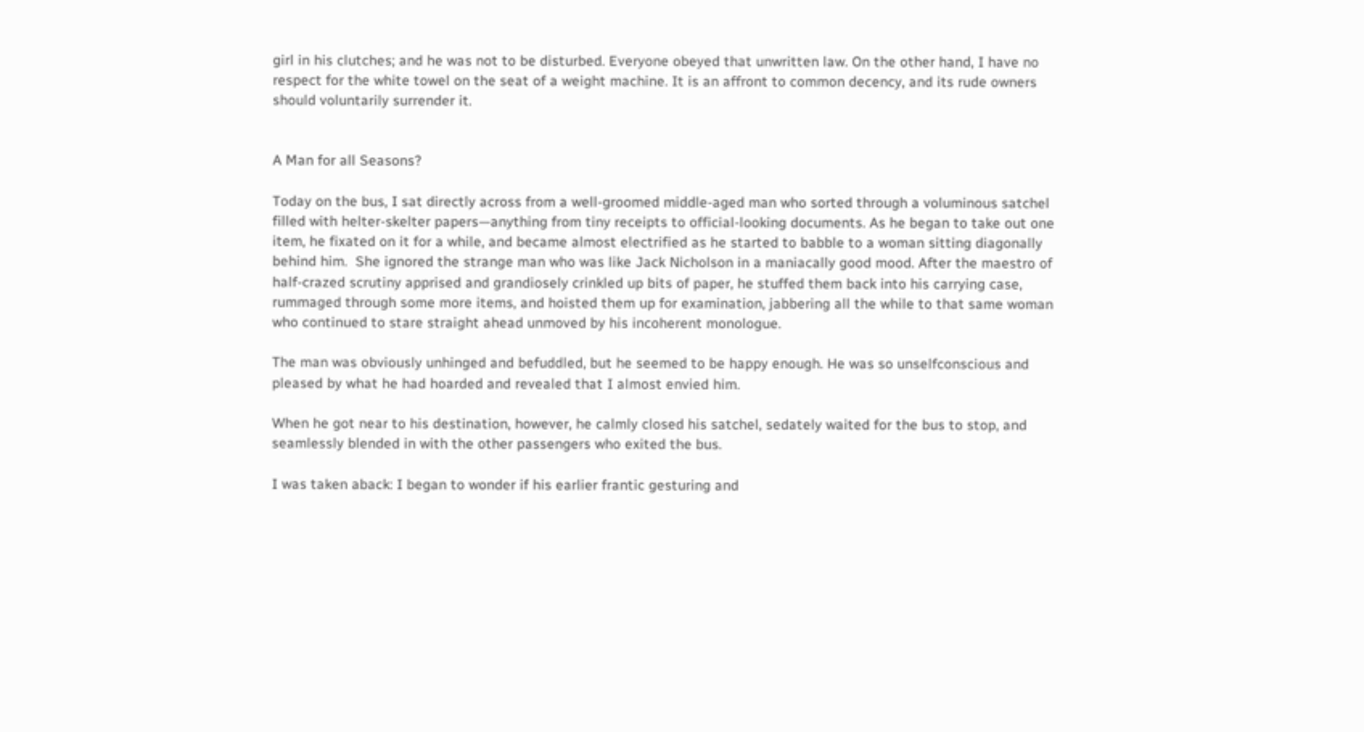girl in his clutches; and he was not to be disturbed. Everyone obeyed that unwritten law. On the other hand, I have no respect for the white towel on the seat of a weight machine. It is an affront to common decency, and its rude owners should voluntarily surrender it.


A Man for all Seasons?

Today on the bus, I sat directly across from a well-groomed middle-aged man who sorted through a voluminous satchel filled with helter-skelter papers—anything from tiny receipts to official-looking documents. As he began to take out one item, he fixated on it for a while, and became almost electrified as he started to babble to a woman sitting diagonally behind him.  She ignored the strange man who was like Jack Nicholson in a maniacally good mood. After the maestro of half-crazed scrutiny apprised and grandiosely crinkled up bits of paper, he stuffed them back into his carrying case, rummaged through some more items, and hoisted them up for examination, jabbering all the while to that same woman who continued to stare straight ahead unmoved by his incoherent monologue.

The man was obviously unhinged and befuddled, but he seemed to be happy enough. He was so unselfconscious and pleased by what he had hoarded and revealed that I almost envied him.

When he got near to his destination, however, he calmly closed his satchel, sedately waited for the bus to stop, and seamlessly blended in with the other passengers who exited the bus.

I was taken aback: I began to wonder if his earlier frantic gesturing and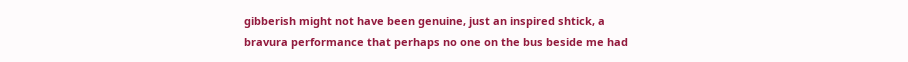gibberish might not have been genuine, just an inspired shtick, a bravura performance that perhaps no one on the bus beside me had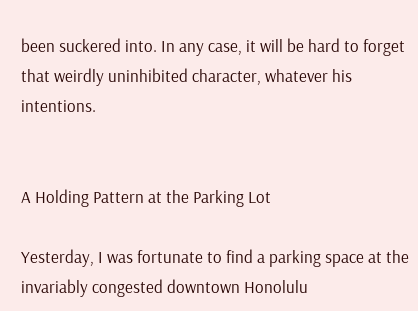been suckered into. In any case, it will be hard to forget that weirdly uninhibited character, whatever his intentions.


A Holding Pattern at the Parking Lot

Yesterday, I was fortunate to find a parking space at the invariably congested downtown Honolulu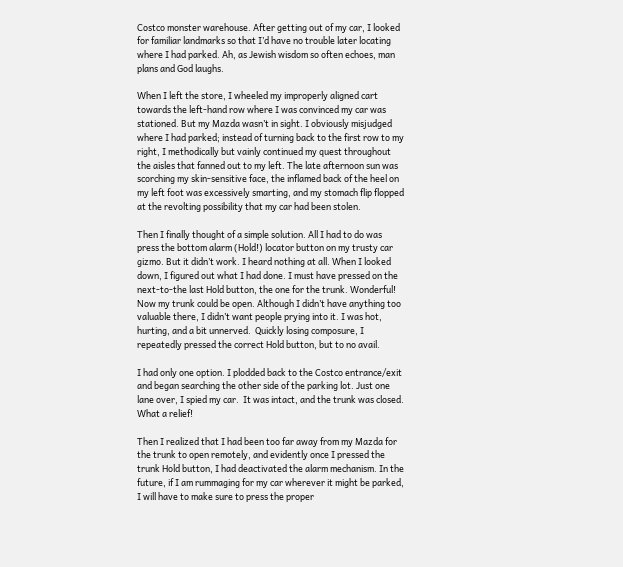Costco monster warehouse. After getting out of my car, I looked for familiar landmarks so that I’d have no trouble later locating where I had parked. Ah, as Jewish wisdom so often echoes, man plans and God laughs.

When I left the store, I wheeled my improperly aligned cart towards the left-hand row where I was convinced my car was stationed. But my Mazda wasn’t in sight. I obviously misjudged where I had parked; instead of turning back to the first row to my right, I methodically but vainly continued my quest throughout the aisles that fanned out to my left. The late afternoon sun was scorching my skin-sensitive face, the inflamed back of the heel on my left foot was excessively smarting, and my stomach flip flopped at the revolting possibility that my car had been stolen.

Then I finally thought of a simple solution. All I had to do was press the bottom alarm (Hold!) locator button on my trusty car gizmo. But it didn’t work. I heard nothing at all. When I looked down, I figured out what I had done. I must have pressed on the next-to-the last Hold button, the one for the trunk. Wonderful! Now my trunk could be open. Although I didn’t have anything too valuable there, I didn’t want people prying into it. I was hot, hurting, and a bit unnerved.  Quickly losing composure, I repeatedly pressed the correct Hold button, but to no avail.

I had only one option. I plodded back to the Costco entrance/exit and began searching the other side of the parking lot. Just one lane over, I spied my car.  It was intact, and the trunk was closed. What a relief!

Then I realized that I had been too far away from my Mazda for the trunk to open remotely, and evidently once I pressed the trunk Hold button, I had deactivated the alarm mechanism. In the future, if I am rummaging for my car wherever it might be parked, I will have to make sure to press the proper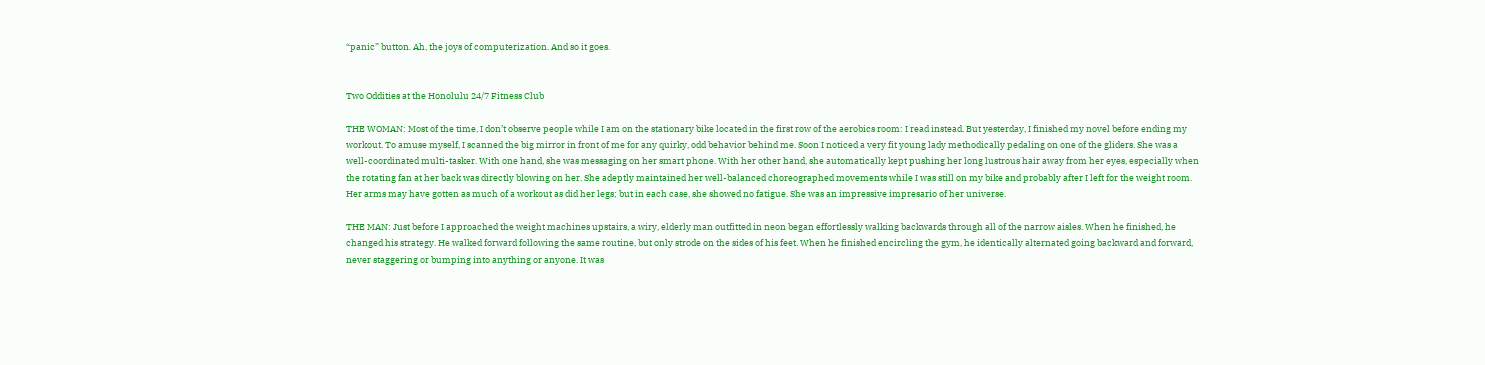“panic” button. Ah, the joys of computerization. And so it goes.


Two Oddities at the Honolulu 24/7 Fitness Club

THE WOMAN: Most of the time, I don’t observe people while I am on the stationary bike located in the first row of the aerobics room: I read instead. But yesterday, I finished my novel before ending my workout. To amuse myself, I scanned the big mirror in front of me for any quirky, odd behavior behind me. Soon I noticed a very fit young lady methodically pedaling on one of the gliders. She was a well-coordinated multi-tasker. With one hand, she was messaging on her smart phone. With her other hand, she automatically kept pushing her long lustrous hair away from her eyes, especially when the rotating fan at her back was directly blowing on her. She adeptly maintained her well-balanced choreographed movements while I was still on my bike and probably after I left for the weight room. Her arms may have gotten as much of a workout as did her legs; but in each case, she showed no fatigue. She was an impressive impresario of her universe.

THE MAN: Just before I approached the weight machines upstairs, a wiry, elderly man outfitted in neon began effortlessly walking backwards through all of the narrow aisles. When he finished, he changed his strategy. He walked forward following the same routine, but only strode on the sides of his feet. When he finished encircling the gym, he identically alternated going backward and forward, never staggering or bumping into anything or anyone. It was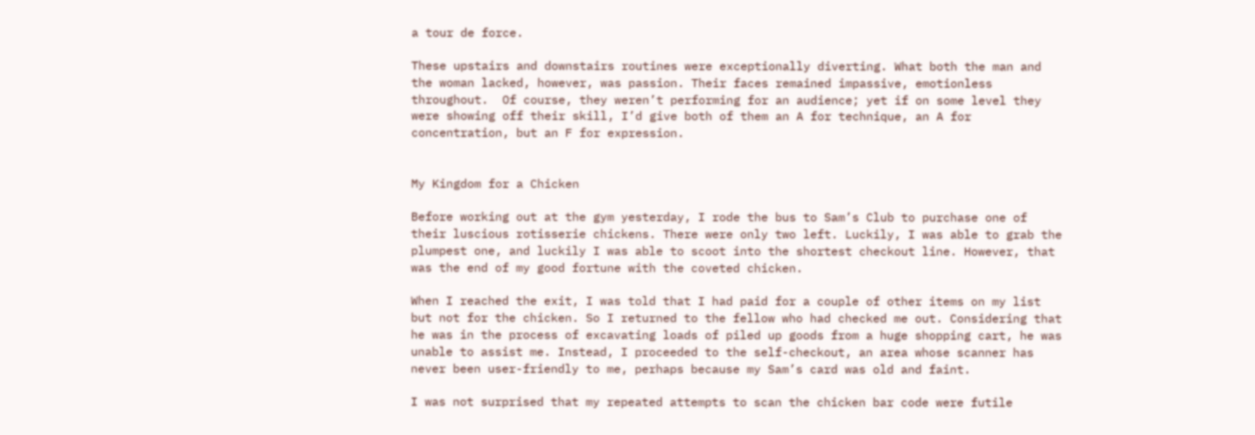a tour de force.

These upstairs and downstairs routines were exceptionally diverting. What both the man and the woman lacked, however, was passion. Their faces remained impassive, emotionless throughout.  Of course, they weren’t performing for an audience; yet if on some level they were showing off their skill, I’d give both of them an A for technique, an A for concentration, but an F for expression.


My Kingdom for a Chicken

Before working out at the gym yesterday, I rode the bus to Sam’s Club to purchase one of their luscious rotisserie chickens. There were only two left. Luckily, I was able to grab the plumpest one, and luckily I was able to scoot into the shortest checkout line. However, that was the end of my good fortune with the coveted chicken.

When I reached the exit, I was told that I had paid for a couple of other items on my list but not for the chicken. So I returned to the fellow who had checked me out. Considering that he was in the process of excavating loads of piled up goods from a huge shopping cart, he was unable to assist me. Instead, I proceeded to the self-checkout, an area whose scanner has never been user-friendly to me, perhaps because my Sam’s card was old and faint.

I was not surprised that my repeated attempts to scan the chicken bar code were futile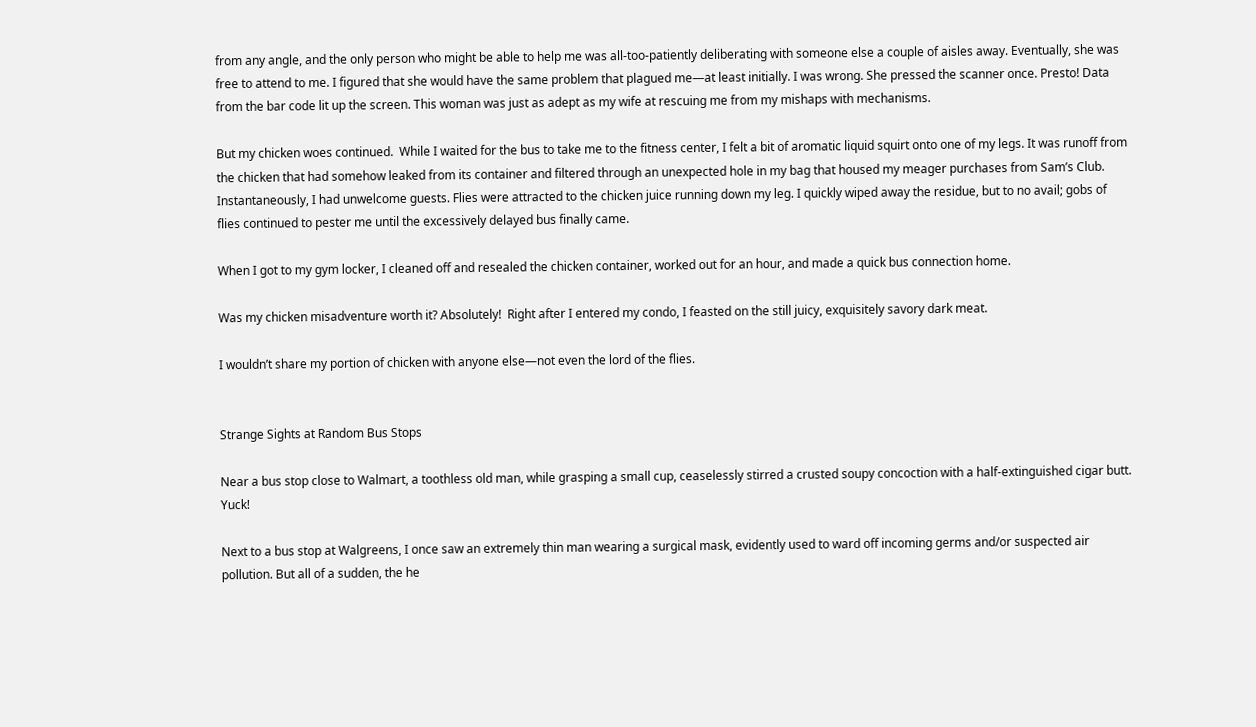from any angle, and the only person who might be able to help me was all-too-patiently deliberating with someone else a couple of aisles away. Eventually, she was free to attend to me. I figured that she would have the same problem that plagued me—at least initially. I was wrong. She pressed the scanner once. Presto! Data from the bar code lit up the screen. This woman was just as adept as my wife at rescuing me from my mishaps with mechanisms.

But my chicken woes continued.  While I waited for the bus to take me to the fitness center, I felt a bit of aromatic liquid squirt onto one of my legs. It was runoff from the chicken that had somehow leaked from its container and filtered through an unexpected hole in my bag that housed my meager purchases from Sam’s Club. Instantaneously, I had unwelcome guests. Flies were attracted to the chicken juice running down my leg. I quickly wiped away the residue, but to no avail; gobs of flies continued to pester me until the excessively delayed bus finally came.

When I got to my gym locker, I cleaned off and resealed the chicken container, worked out for an hour, and made a quick bus connection home.

Was my chicken misadventure worth it? Absolutely!  Right after I entered my condo, I feasted on the still juicy, exquisitely savory dark meat.

I wouldn’t share my portion of chicken with anyone else—not even the lord of the flies.


Strange Sights at Random Bus Stops

Near a bus stop close to Walmart, a toothless old man, while grasping a small cup, ceaselessly stirred a crusted soupy concoction with a half-extinguished cigar butt. Yuck!

Next to a bus stop at Walgreens, I once saw an extremely thin man wearing a surgical mask, evidently used to ward off incoming germs and/or suspected air pollution. But all of a sudden, the he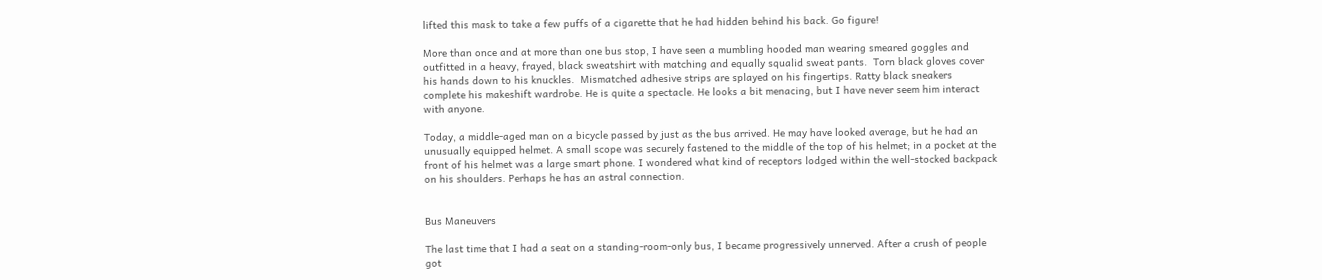lifted this mask to take a few puffs of a cigarette that he had hidden behind his back. Go figure!

More than once and at more than one bus stop, I have seen a mumbling hooded man wearing smeared goggles and outfitted in a heavy, frayed, black sweatshirt with matching and equally squalid sweat pants.  Torn black gloves cover his hands down to his knuckles.  Mismatched adhesive strips are splayed on his fingertips. Ratty black sneakers complete his makeshift wardrobe. He is quite a spectacle. He looks a bit menacing, but I have never seem him interact with anyone.

Today, a middle-aged man on a bicycle passed by just as the bus arrived. He may have looked average, but he had an unusually equipped helmet. A small scope was securely fastened to the middle of the top of his helmet; in a pocket at the front of his helmet was a large smart phone. I wondered what kind of receptors lodged within the well-stocked backpack on his shoulders. Perhaps he has an astral connection.


Bus Maneuvers

The last time that I had a seat on a standing-room-only bus, I became progressively unnerved. After a crush of people got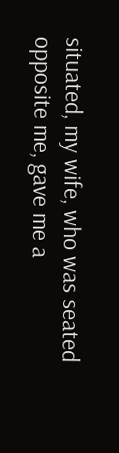situated, my wife, who was seated opposite me, gave me a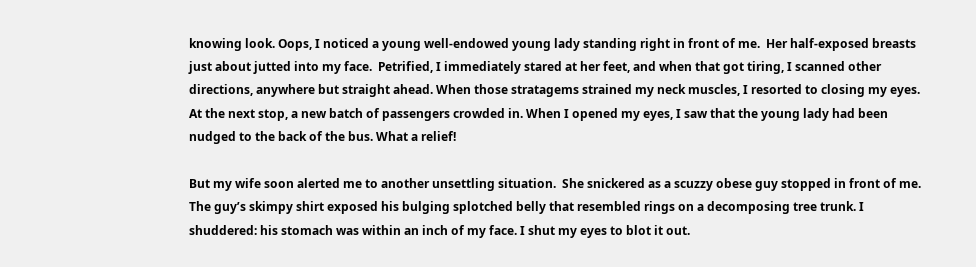knowing look. Oops, I noticed a young well-endowed young lady standing right in front of me.  Her half-exposed breasts just about jutted into my face.  Petrified, I immediately stared at her feet, and when that got tiring, I scanned other directions, anywhere but straight ahead. When those stratagems strained my neck muscles, I resorted to closing my eyes. At the next stop, a new batch of passengers crowded in. When I opened my eyes, I saw that the young lady had been nudged to the back of the bus. What a relief!

But my wife soon alerted me to another unsettling situation.  She snickered as a scuzzy obese guy stopped in front of me. The guy’s skimpy shirt exposed his bulging splotched belly that resembled rings on a decomposing tree trunk. I shuddered: his stomach was within an inch of my face. I shut my eyes to blot it out.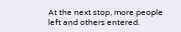At the next stop, more people left and others entered.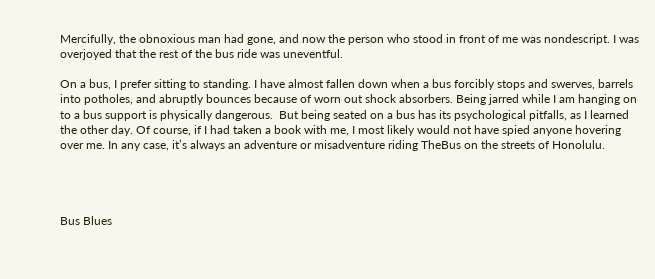Mercifully, the obnoxious man had gone, and now the person who stood in front of me was nondescript. I was overjoyed that the rest of the bus ride was uneventful.

On a bus, I prefer sitting to standing. I have almost fallen down when a bus forcibly stops and swerves, barrels into potholes, and abruptly bounces because of worn out shock absorbers. Being jarred while I am hanging on to a bus support is physically dangerous.  But being seated on a bus has its psychological pitfalls, as I learned the other day. Of course, if I had taken a book with me, I most likely would not have spied anyone hovering over me. In any case, it’s always an adventure or misadventure riding TheBus on the streets of Honolulu.




Bus Blues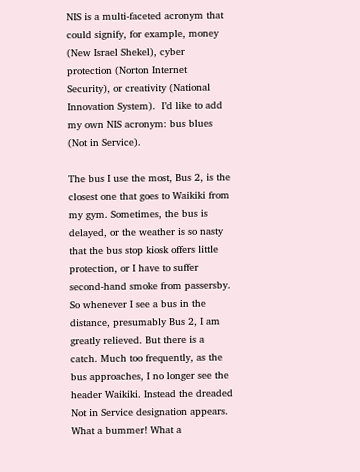NIS is a multi-faceted acronym that could signify, for example, money (New Israel Shekel), cyber protection (Norton Internet Security), or creativity (National Innovation System).  I’d like to add my own NIS acronym: bus blues (Not in Service).

The bus I use the most, Bus 2, is the closest one that goes to Waikiki from my gym. Sometimes, the bus is delayed, or the weather is so nasty that the bus stop kiosk offers little protection, or I have to suffer second-hand smoke from passersby.  So whenever I see a bus in the distance, presumably Bus 2, I am greatly relieved. But there is a catch. Much too frequently, as the bus approaches, I no longer see the header Waikiki. Instead the dreaded Not in Service designation appears. What a bummer! What a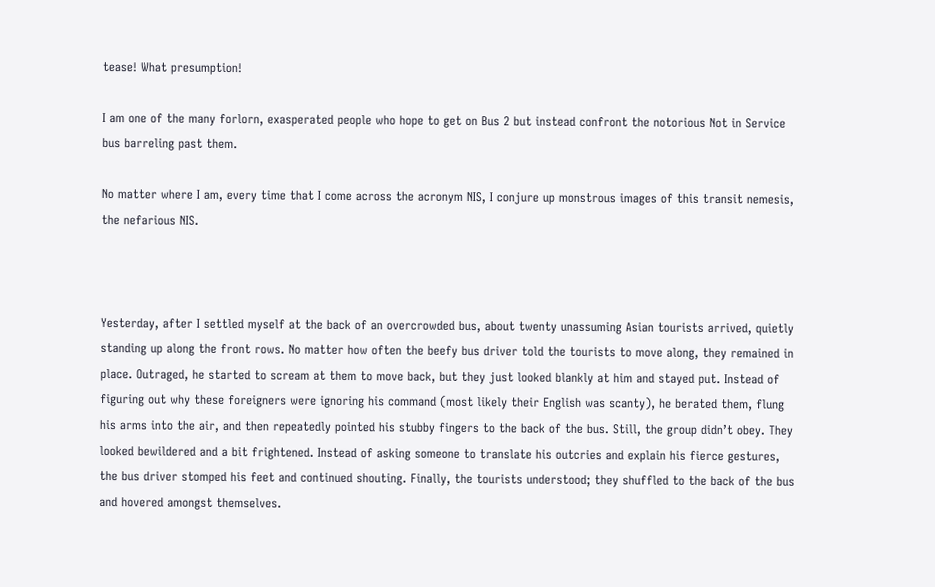tease! What presumption!

I am one of the many forlorn, exasperated people who hope to get on Bus 2 but instead confront the notorious Not in Service bus barreling past them.

No matter where I am, every time that I come across the acronym NIS, I conjure up monstrous images of this transit nemesis, the nefarious NIS.



Yesterday, after I settled myself at the back of an overcrowded bus, about twenty unassuming Asian tourists arrived, quietly standing up along the front rows. No matter how often the beefy bus driver told the tourists to move along, they remained in place. Outraged, he started to scream at them to move back, but they just looked blankly at him and stayed put. Instead of figuring out why these foreigners were ignoring his command (most likely their English was scanty), he berated them, flung his arms into the air, and then repeatedly pointed his stubby fingers to the back of the bus. Still, the group didn’t obey. They looked bewildered and a bit frightened. Instead of asking someone to translate his outcries and explain his fierce gestures, the bus driver stomped his feet and continued shouting. Finally, the tourists understood; they shuffled to the back of the bus and hovered amongst themselves.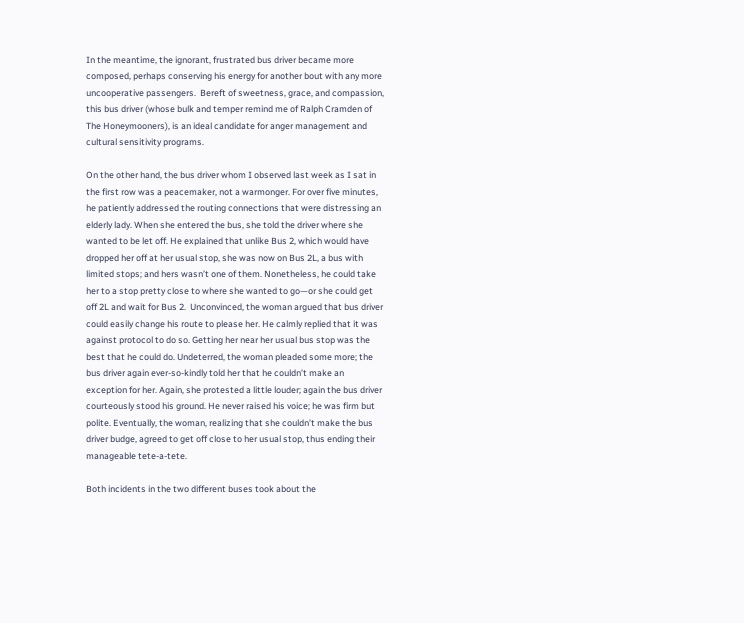In the meantime, the ignorant, frustrated bus driver became more composed, perhaps conserving his energy for another bout with any more uncooperative passengers.  Bereft of sweetness, grace, and compassion, this bus driver (whose bulk and temper remind me of Ralph Cramden of The Honeymooners), is an ideal candidate for anger management and cultural sensitivity programs.

On the other hand, the bus driver whom I observed last week as I sat in the first row was a peacemaker, not a warmonger. For over five minutes, he patiently addressed the routing connections that were distressing an elderly lady. When she entered the bus, she told the driver where she wanted to be let off. He explained that unlike Bus 2, which would have dropped her off at her usual stop, she was now on Bus 2L, a bus with limited stops; and hers wasn’t one of them. Nonetheless, he could take her to a stop pretty close to where she wanted to go—or she could get off 2L and wait for Bus 2.  Unconvinced, the woman argued that bus driver could easily change his route to please her. He calmly replied that it was against protocol to do so. Getting her near her usual bus stop was the best that he could do. Undeterred, the woman pleaded some more; the bus driver again ever-so-kindly told her that he couldn’t make an exception for her. Again, she protested a little louder; again the bus driver courteously stood his ground. He never raised his voice; he was firm but polite. Eventually, the woman, realizing that she couldn’t make the bus driver budge, agreed to get off close to her usual stop, thus ending their manageable tete-a-tete.

Both incidents in the two different buses took about the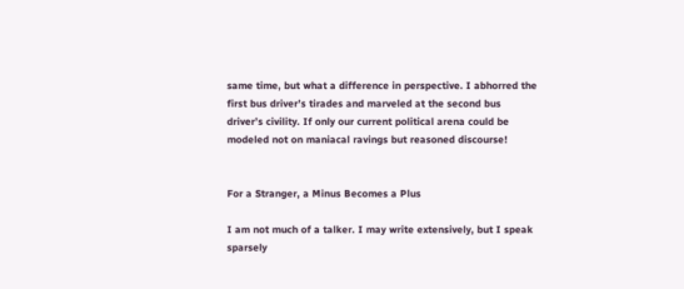same time, but what a difference in perspective. I abhorred the first bus driver’s tirades and marveled at the second bus driver’s civility. If only our current political arena could be modeled not on maniacal ravings but reasoned discourse!


For a Stranger, a Minus Becomes a Plus

I am not much of a talker. I may write extensively, but I speak sparsely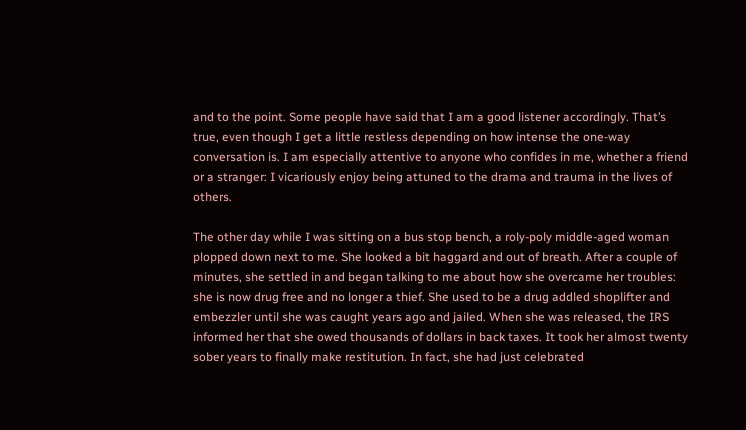and to the point. Some people have said that I am a good listener accordingly. That’s true, even though I get a little restless depending on how intense the one-way conversation is. I am especially attentive to anyone who confides in me, whether a friend or a stranger: I vicariously enjoy being attuned to the drama and trauma in the lives of others.

The other day while I was sitting on a bus stop bench, a roly-poly middle-aged woman plopped down next to me. She looked a bit haggard and out of breath. After a couple of minutes, she settled in and began talking to me about how she overcame her troubles: she is now drug free and no longer a thief. She used to be a drug addled shoplifter and embezzler until she was caught years ago and jailed. When she was released, the IRS informed her that she owed thousands of dollars in back taxes. It took her almost twenty sober years to finally make restitution. In fact, she had just celebrated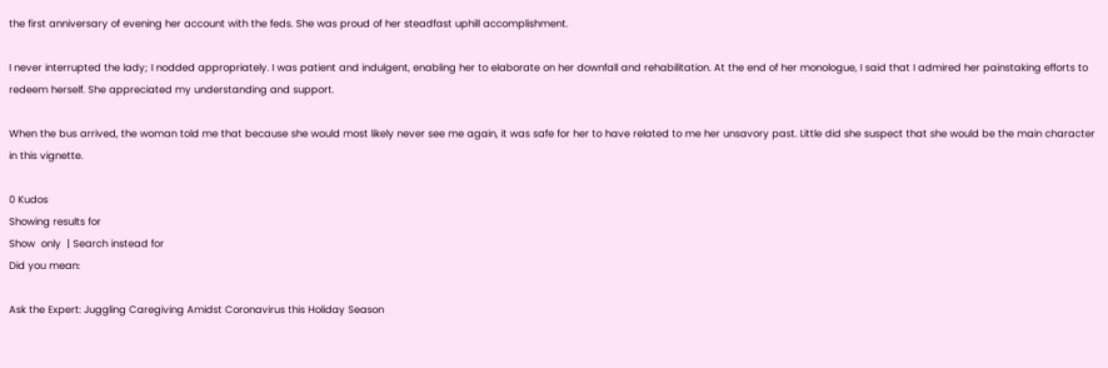the first anniversary of evening her account with the feds. She was proud of her steadfast uphill accomplishment.

I never interrupted the lady; I nodded appropriately. I was patient and indulgent, enabling her to elaborate on her downfall and rehabilitation. At the end of her monologue, I said that I admired her painstaking efforts to redeem herself. She appreciated my understanding and support.

When the bus arrived, the woman told me that because she would most likely never see me again, it was safe for her to have related to me her unsavory past. Little did she suspect that she would be the main character in this vignette.

0 Kudos
Showing results for
Show  only  | Search instead for
Did you mean:

Ask the Expert: Juggling Caregiving Amidst Coronavirus this Holiday Season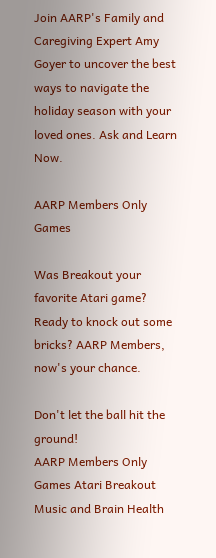Join AARP's Family and Caregiving Expert Amy Goyer to uncover the best ways to navigate the holiday season with your loved ones. Ask and Learn Now.

AARP Members Only Games

Was Breakout your favorite Atari game? Ready to knock out some bricks? AARP Members, now's your chance.

Don't let the ball hit the ground!
AARP Members Only Games Atari Breakout
Music and Brain Health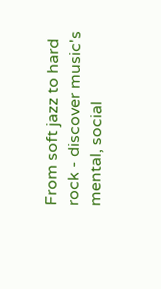From soft jazz to hard rock - discover music's mental, social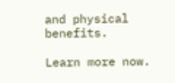and physical benefits.

Learn more now.